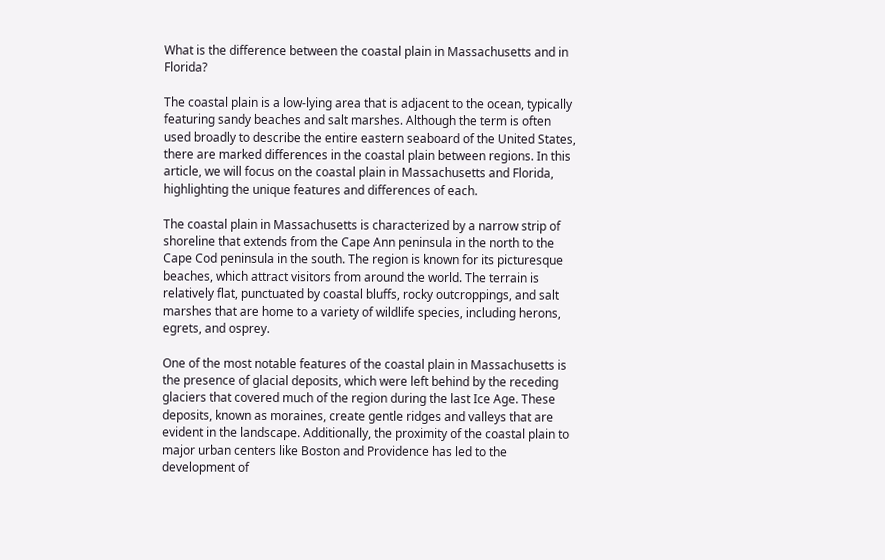What is the difference between the coastal plain in Massachusetts and in Florida?

The coastal plain is a low-lying area that is adjacent to the ocean, typically featuring sandy beaches and salt marshes. Although the term is often used broadly to describe the entire eastern seaboard of the United States, there are marked differences in the coastal plain between regions. In this article, we will focus on the coastal plain in Massachusetts and Florida, highlighting the unique features and differences of each.

The coastal plain in Massachusetts is characterized by a narrow strip of shoreline that extends from the Cape Ann peninsula in the north to the Cape Cod peninsula in the south. The region is known for its picturesque beaches, which attract visitors from around the world. The terrain is relatively flat, punctuated by coastal bluffs, rocky outcroppings, and salt marshes that are home to a variety of wildlife species, including herons, egrets, and osprey.

One of the most notable features of the coastal plain in Massachusetts is the presence of glacial deposits, which were left behind by the receding glaciers that covered much of the region during the last Ice Age. These deposits, known as moraines, create gentle ridges and valleys that are evident in the landscape. Additionally, the proximity of the coastal plain to major urban centers like Boston and Providence has led to the development of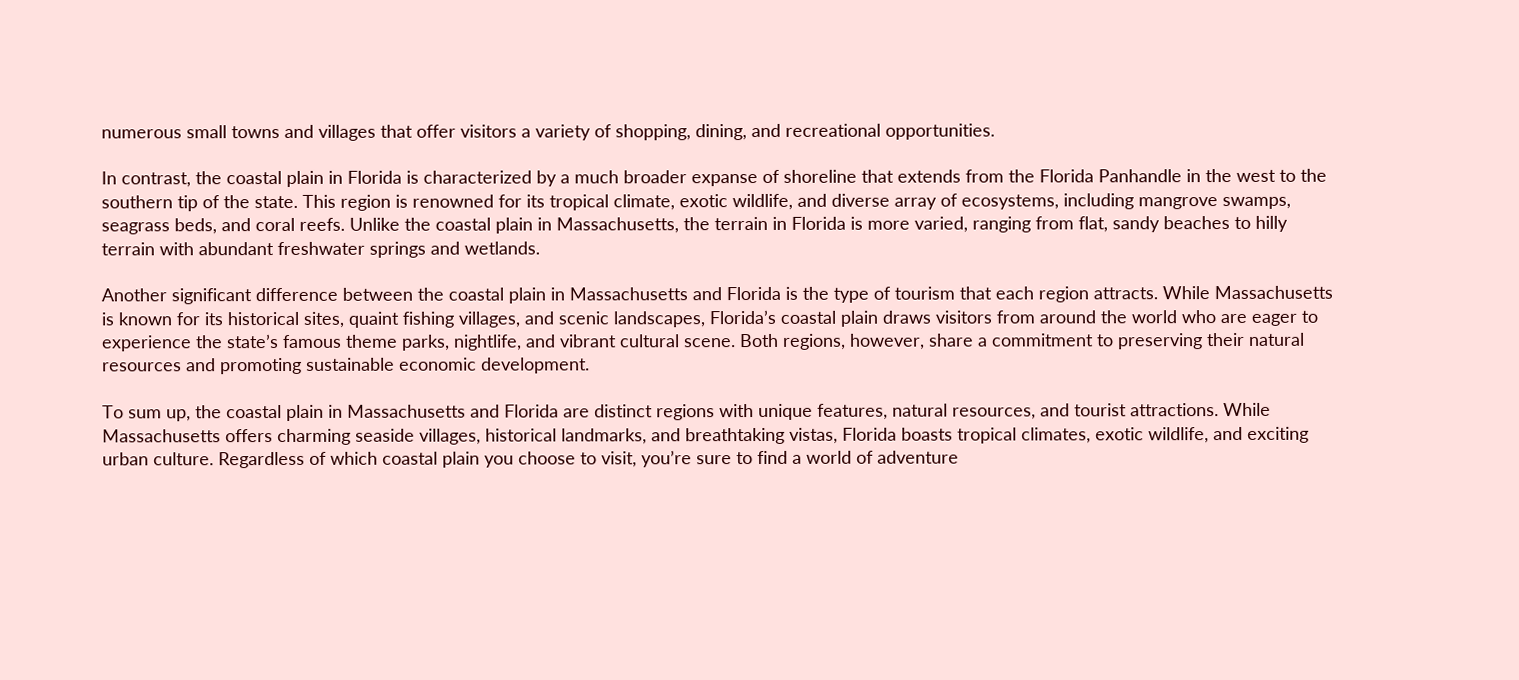numerous small towns and villages that offer visitors a variety of shopping, dining, and recreational opportunities.

In contrast, the coastal plain in Florida is characterized by a much broader expanse of shoreline that extends from the Florida Panhandle in the west to the southern tip of the state. This region is renowned for its tropical climate, exotic wildlife, and diverse array of ecosystems, including mangrove swamps, seagrass beds, and coral reefs. Unlike the coastal plain in Massachusetts, the terrain in Florida is more varied, ranging from flat, sandy beaches to hilly terrain with abundant freshwater springs and wetlands.

Another significant difference between the coastal plain in Massachusetts and Florida is the type of tourism that each region attracts. While Massachusetts is known for its historical sites, quaint fishing villages, and scenic landscapes, Florida’s coastal plain draws visitors from around the world who are eager to experience the state’s famous theme parks, nightlife, and vibrant cultural scene. Both regions, however, share a commitment to preserving their natural resources and promoting sustainable economic development.

To sum up, the coastal plain in Massachusetts and Florida are distinct regions with unique features, natural resources, and tourist attractions. While Massachusetts offers charming seaside villages, historical landmarks, and breathtaking vistas, Florida boasts tropical climates, exotic wildlife, and exciting urban culture. Regardless of which coastal plain you choose to visit, you’re sure to find a world of adventure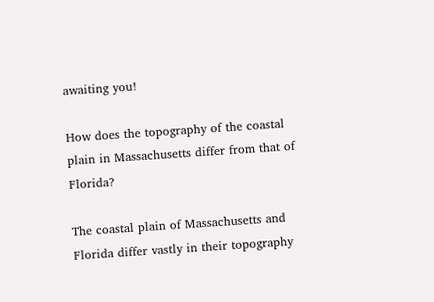awaiting you!

How does the topography of the coastal plain in Massachusetts differ from that of Florida?

The coastal plain of Massachusetts and Florida differ vastly in their topography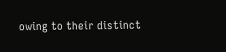owing to their distinct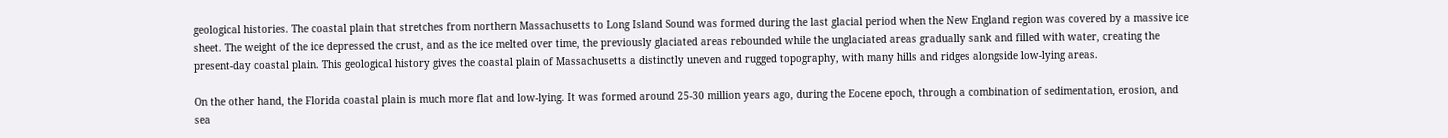geological histories. The coastal plain that stretches from northern Massachusetts to Long Island Sound was formed during the last glacial period when the New England region was covered by a massive ice sheet. The weight of the ice depressed the crust, and as the ice melted over time, the previously glaciated areas rebounded while the unglaciated areas gradually sank and filled with water, creating the present-day coastal plain. This geological history gives the coastal plain of Massachusetts a distinctly uneven and rugged topography, with many hills and ridges alongside low-lying areas.

On the other hand, the Florida coastal plain is much more flat and low-lying. It was formed around 25-30 million years ago, during the Eocene epoch, through a combination of sedimentation, erosion, and sea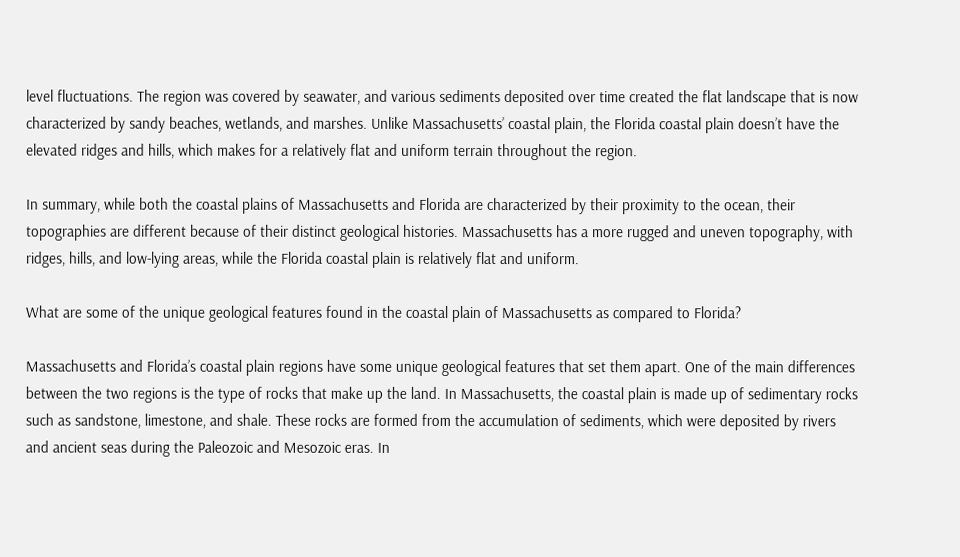level fluctuations. The region was covered by seawater, and various sediments deposited over time created the flat landscape that is now characterized by sandy beaches, wetlands, and marshes. Unlike Massachusetts’ coastal plain, the Florida coastal plain doesn’t have the elevated ridges and hills, which makes for a relatively flat and uniform terrain throughout the region.

In summary, while both the coastal plains of Massachusetts and Florida are characterized by their proximity to the ocean, their topographies are different because of their distinct geological histories. Massachusetts has a more rugged and uneven topography, with ridges, hills, and low-lying areas, while the Florida coastal plain is relatively flat and uniform.

What are some of the unique geological features found in the coastal plain of Massachusetts as compared to Florida?

Massachusetts and Florida’s coastal plain regions have some unique geological features that set them apart. One of the main differences between the two regions is the type of rocks that make up the land. In Massachusetts, the coastal plain is made up of sedimentary rocks such as sandstone, limestone, and shale. These rocks are formed from the accumulation of sediments, which were deposited by rivers and ancient seas during the Paleozoic and Mesozoic eras. In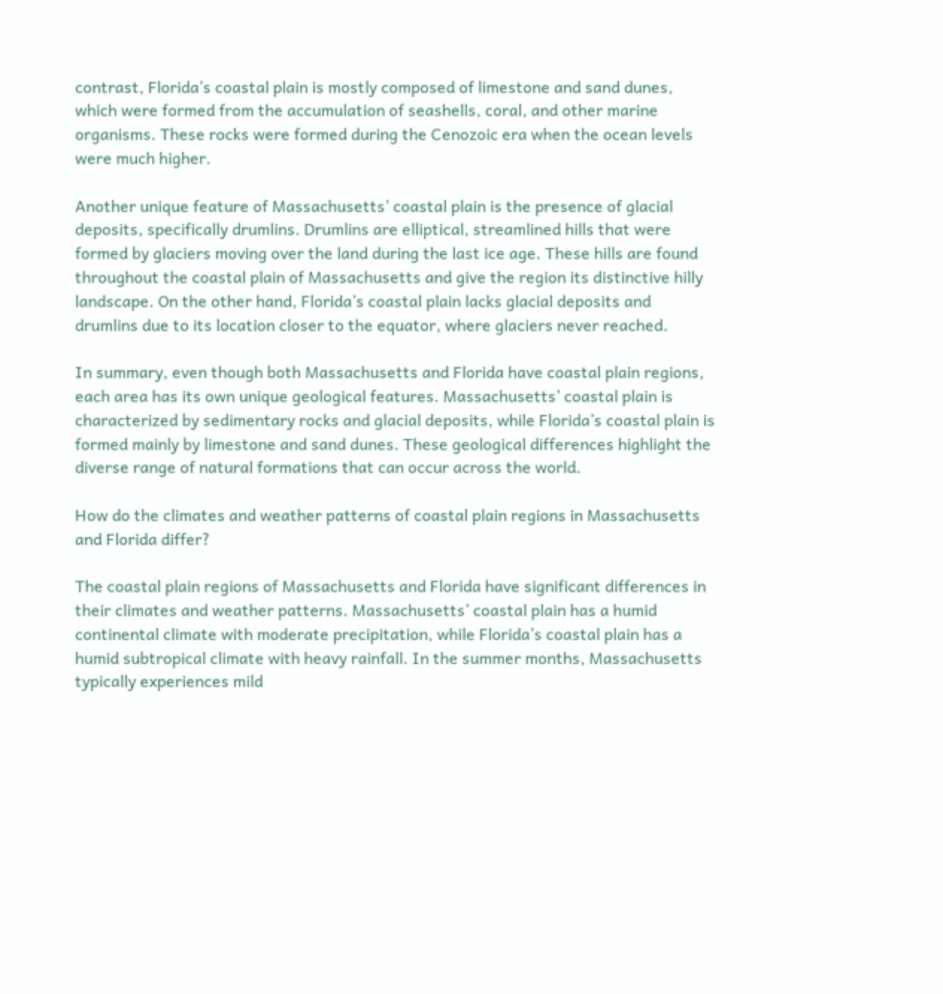contrast, Florida’s coastal plain is mostly composed of limestone and sand dunes, which were formed from the accumulation of seashells, coral, and other marine organisms. These rocks were formed during the Cenozoic era when the ocean levels were much higher.

Another unique feature of Massachusetts’ coastal plain is the presence of glacial deposits, specifically drumlins. Drumlins are elliptical, streamlined hills that were formed by glaciers moving over the land during the last ice age. These hills are found throughout the coastal plain of Massachusetts and give the region its distinctive hilly landscape. On the other hand, Florida’s coastal plain lacks glacial deposits and drumlins due to its location closer to the equator, where glaciers never reached.

In summary, even though both Massachusetts and Florida have coastal plain regions, each area has its own unique geological features. Massachusetts’ coastal plain is characterized by sedimentary rocks and glacial deposits, while Florida’s coastal plain is formed mainly by limestone and sand dunes. These geological differences highlight the diverse range of natural formations that can occur across the world.

How do the climates and weather patterns of coastal plain regions in Massachusetts and Florida differ?

The coastal plain regions of Massachusetts and Florida have significant differences in their climates and weather patterns. Massachusetts’ coastal plain has a humid continental climate with moderate precipitation, while Florida’s coastal plain has a humid subtropical climate with heavy rainfall. In the summer months, Massachusetts typically experiences mild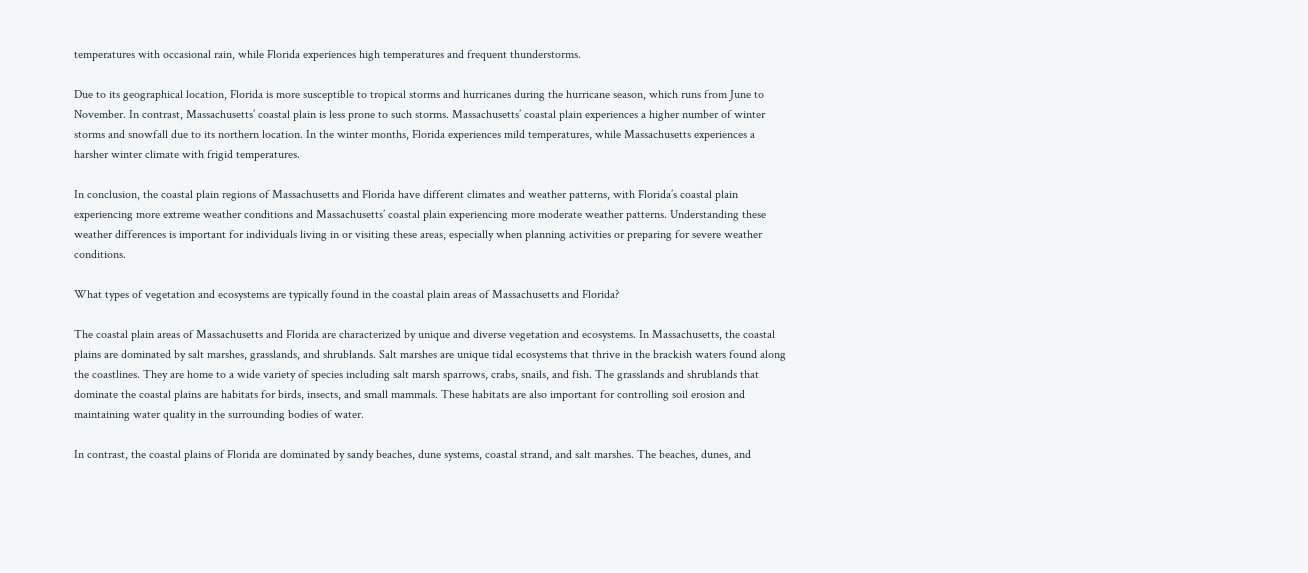temperatures with occasional rain, while Florida experiences high temperatures and frequent thunderstorms.

Due to its geographical location, Florida is more susceptible to tropical storms and hurricanes during the hurricane season, which runs from June to November. In contrast, Massachusetts’ coastal plain is less prone to such storms. Massachusetts’ coastal plain experiences a higher number of winter storms and snowfall due to its northern location. In the winter months, Florida experiences mild temperatures, while Massachusetts experiences a harsher winter climate with frigid temperatures.

In conclusion, the coastal plain regions of Massachusetts and Florida have different climates and weather patterns, with Florida’s coastal plain experiencing more extreme weather conditions and Massachusetts’ coastal plain experiencing more moderate weather patterns. Understanding these weather differences is important for individuals living in or visiting these areas, especially when planning activities or preparing for severe weather conditions.

What types of vegetation and ecosystems are typically found in the coastal plain areas of Massachusetts and Florida?

The coastal plain areas of Massachusetts and Florida are characterized by unique and diverse vegetation and ecosystems. In Massachusetts, the coastal plains are dominated by salt marshes, grasslands, and shrublands. Salt marshes are unique tidal ecosystems that thrive in the brackish waters found along the coastlines. They are home to a wide variety of species including salt marsh sparrows, crabs, snails, and fish. The grasslands and shrublands that dominate the coastal plains are habitats for birds, insects, and small mammals. These habitats are also important for controlling soil erosion and maintaining water quality in the surrounding bodies of water.

In contrast, the coastal plains of Florida are dominated by sandy beaches, dune systems, coastal strand, and salt marshes. The beaches, dunes, and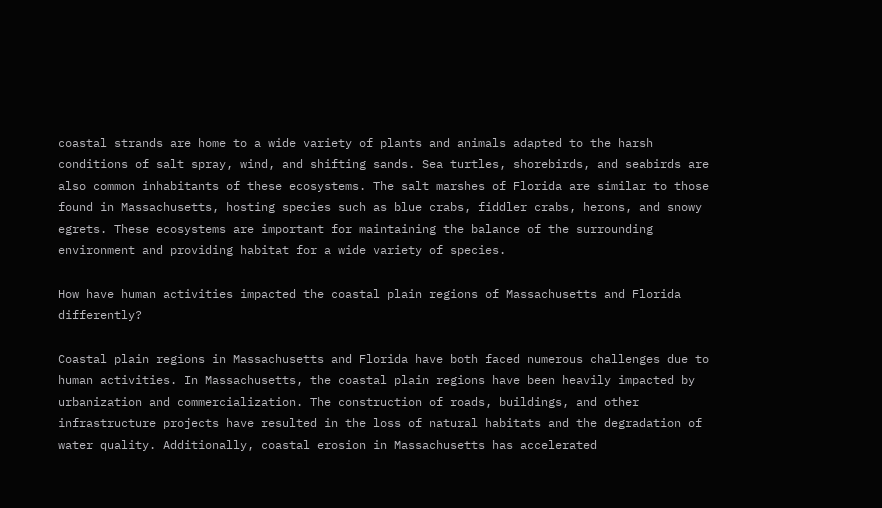coastal strands are home to a wide variety of plants and animals adapted to the harsh conditions of salt spray, wind, and shifting sands. Sea turtles, shorebirds, and seabirds are also common inhabitants of these ecosystems. The salt marshes of Florida are similar to those found in Massachusetts, hosting species such as blue crabs, fiddler crabs, herons, and snowy egrets. These ecosystems are important for maintaining the balance of the surrounding environment and providing habitat for a wide variety of species.

How have human activities impacted the coastal plain regions of Massachusetts and Florida differently?

Coastal plain regions in Massachusetts and Florida have both faced numerous challenges due to human activities. In Massachusetts, the coastal plain regions have been heavily impacted by urbanization and commercialization. The construction of roads, buildings, and other infrastructure projects have resulted in the loss of natural habitats and the degradation of water quality. Additionally, coastal erosion in Massachusetts has accelerated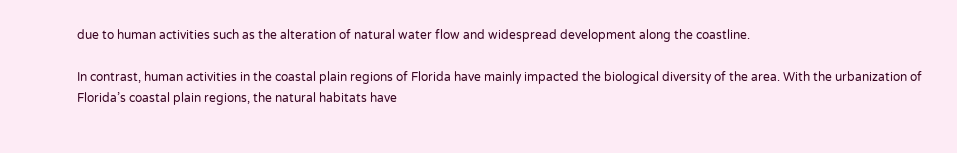due to human activities such as the alteration of natural water flow and widespread development along the coastline.

In contrast, human activities in the coastal plain regions of Florida have mainly impacted the biological diversity of the area. With the urbanization of Florida’s coastal plain regions, the natural habitats have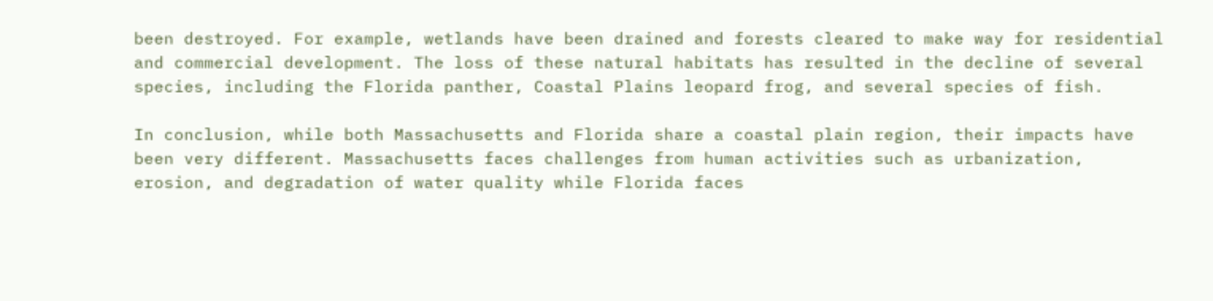been destroyed. For example, wetlands have been drained and forests cleared to make way for residential and commercial development. The loss of these natural habitats has resulted in the decline of several species, including the Florida panther, Coastal Plains leopard frog, and several species of fish.

In conclusion, while both Massachusetts and Florida share a coastal plain region, their impacts have been very different. Massachusetts faces challenges from human activities such as urbanization, erosion, and degradation of water quality while Florida faces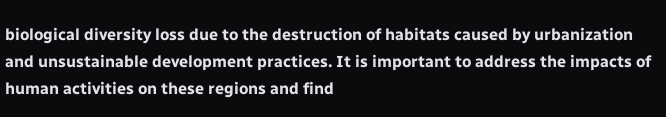biological diversity loss due to the destruction of habitats caused by urbanization and unsustainable development practices. It is important to address the impacts of human activities on these regions and find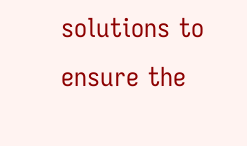solutions to ensure the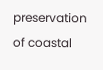preservation of coastal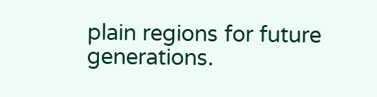plain regions for future generations.